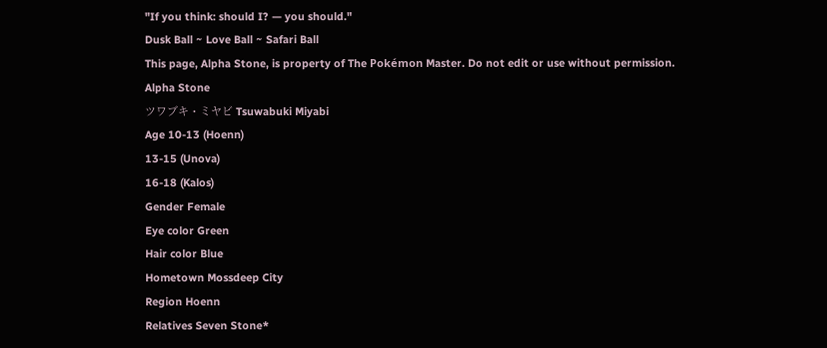"If you think: should I? — you should."
Dusk Ball ~ Love Ball ~ Safari Ball
This page, Alpha Stone, is property of The Pokémon Master. Do not edit or use without permission.
Alpha Stone
ツワブキ・ミヤビ Tsuwabuki Miyabi
Age 10-13 (Hoenn)
13-15 (Unova)
16-18 (Kalos)
Gender Female
Eye color Green
Hair color Blue
Hometown Mossdeep City
Region Hoenn
Relatives Seven Stone*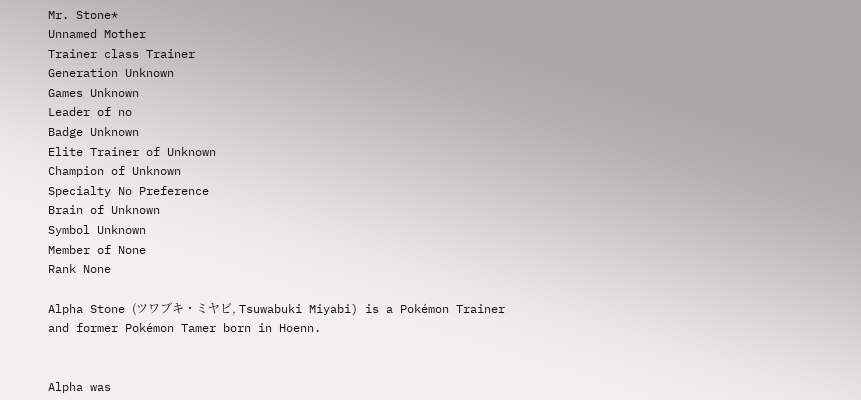Mr. Stone*
Unnamed Mother
Trainer class Trainer
Generation Unknown
Games Unknown
Leader of no
Badge Unknown
Elite Trainer of Unknown
Champion of Unknown
Specialty No Preference
Brain of Unknown
Symbol Unknown
Member of None
Rank None

Alpha Stone (ツワブキ・ミヤビ, Tsuwabuki Miyabi) is a Pokémon Trainer and former Pokémon Tamer born in Hoenn.


Alpha was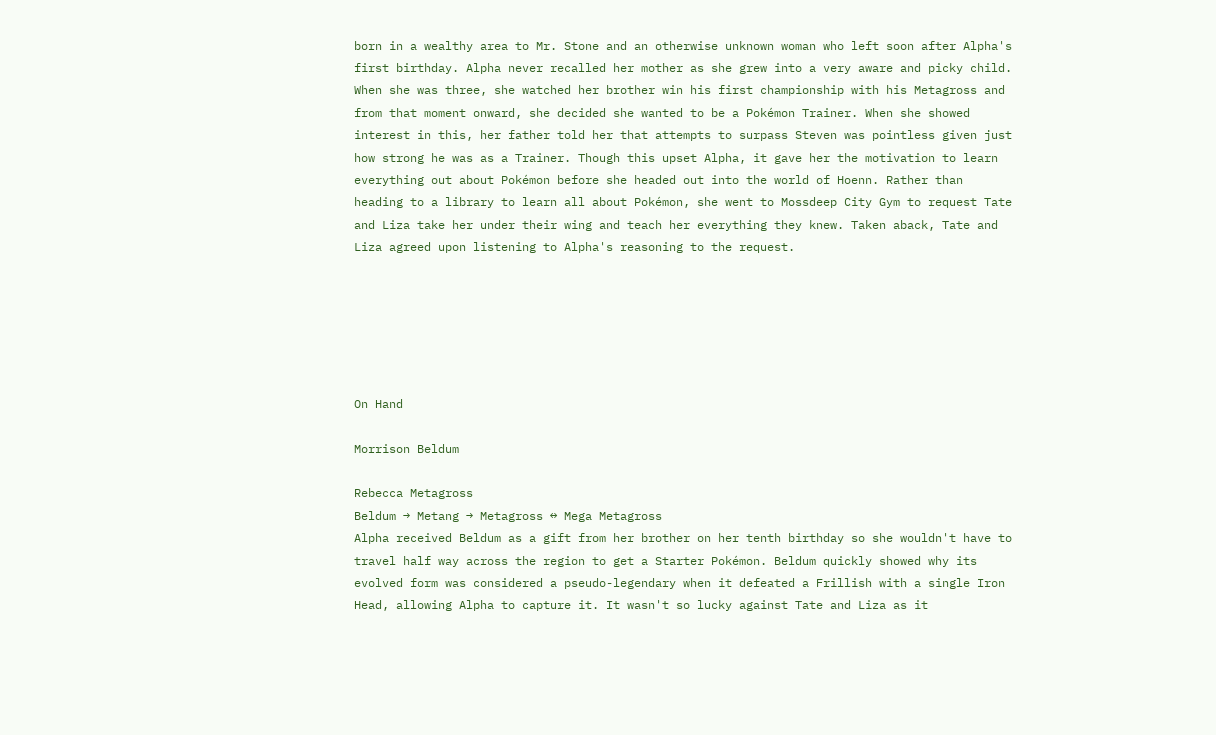born in a wealthy area to Mr. Stone and an otherwise unknown woman who left soon after Alpha's first birthday. Alpha never recalled her mother as she grew into a very aware and picky child. When she was three, she watched her brother win his first championship with his Metagross and from that moment onward, she decided she wanted to be a Pokémon Trainer. When she showed interest in this, her father told her that attempts to surpass Steven was pointless given just how strong he was as a Trainer. Though this upset Alpha, it gave her the motivation to learn everything out about Pokémon before she headed out into the world of Hoenn. Rather than heading to a library to learn all about Pokémon, she went to Mossdeep City Gym to request Tate and Liza take her under their wing and teach her everything they knew. Taken aback, Tate and Liza agreed upon listening to Alpha's reasoning to the request.






On Hand

Morrison Beldum

Rebecca Metagross
Beldum → Metang → Metagross ↔ Mega Metagross
Alpha received Beldum as a gift from her brother on her tenth birthday so she wouldn't have to travel half way across the region to get a Starter Pokémon. Beldum quickly showed why its evolved form was considered a pseudo-legendary when it defeated a Frillish with a single Iron Head, allowing Alpha to capture it. It wasn't so lucky against Tate and Liza as it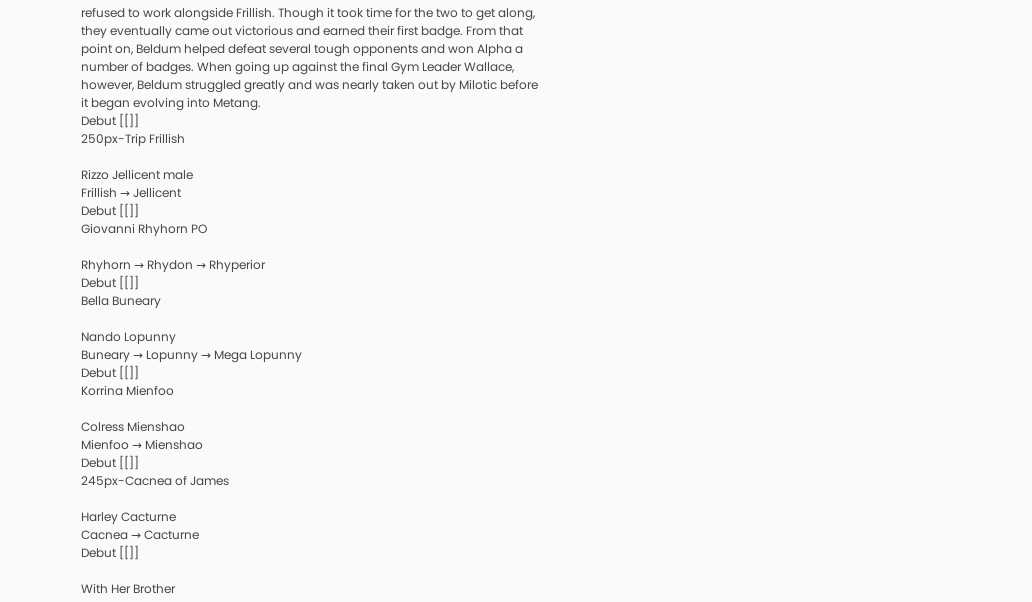refused to work alongside Frillish. Though it took time for the two to get along, they eventually came out victorious and earned their first badge. From that point on, Beldum helped defeat several tough opponents and won Alpha a number of badges. When going up against the final Gym Leader Wallace, however, Beldum struggled greatly and was nearly taken out by Milotic before it began evolving into Metang.
Debut [[]]
250px-Trip Frillish

Rizzo Jellicent male
Frillish → Jellicent
Debut [[]]
Giovanni Rhyhorn PO

Rhyhorn → Rhydon → Rhyperior
Debut [[]]
Bella Buneary

Nando Lopunny
Buneary → Lopunny → Mega Lopunny
Debut [[]]
Korrina Mienfoo

Colress Mienshao
Mienfoo → Mienshao
Debut [[]]
245px-Cacnea of James

Harley Cacturne
Cacnea → Cacturne
Debut [[]]

With Her Brother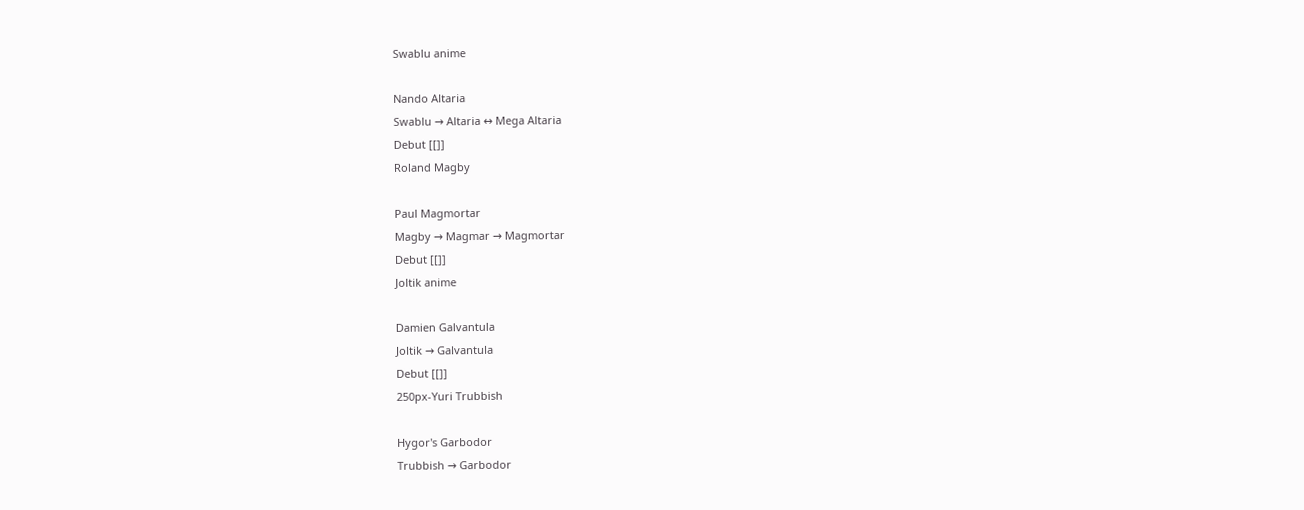Swablu anime

Nando Altaria
Swablu → Altaria ↔ Mega Altaria
Debut [[]]
Roland Magby

Paul Magmortar
Magby → Magmar → Magmortar
Debut [[]]
Joltik anime

Damien Galvantula
Joltik → Galvantula
Debut [[]]
250px-Yuri Trubbish

Hygor's Garbodor
Trubbish → Garbodor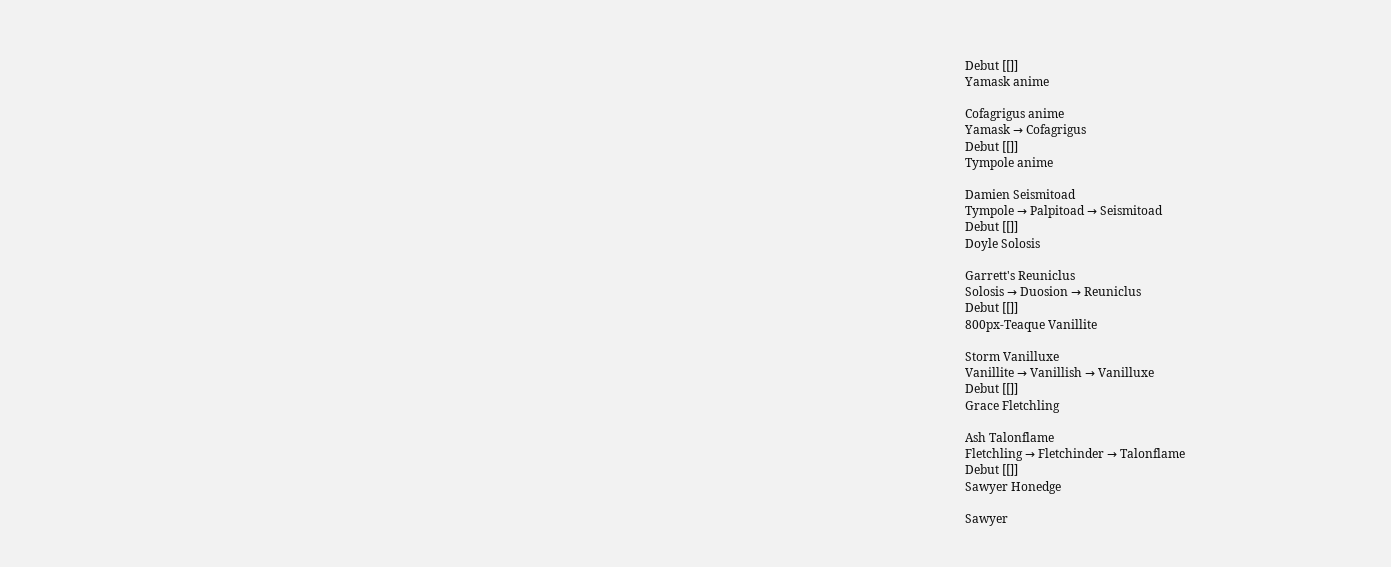Debut [[]]
Yamask anime

Cofagrigus anime
Yamask → Cofagrigus
Debut [[]]
Tympole anime

Damien Seismitoad
Tympole → Palpitoad → Seismitoad
Debut [[]]
Doyle Solosis

Garrett's Reuniclus
Solosis → Duosion → Reuniclus
Debut [[]]
800px-Teaque Vanillite

Storm Vanilluxe
Vanillite → Vanillish → Vanilluxe
Debut [[]]
Grace Fletchling

Ash Talonflame
Fletchling → Fletchinder → Talonflame
Debut [[]]
Sawyer Honedge

Sawyer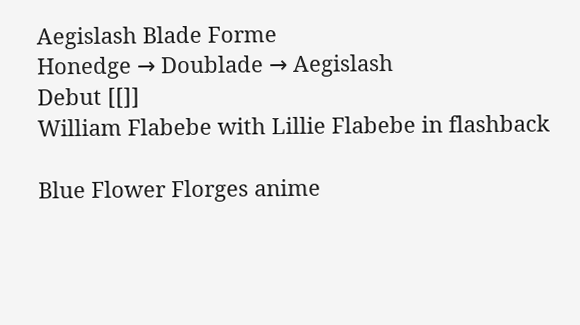Aegislash Blade Forme
Honedge → Doublade → Aegislash
Debut [[]]
William Flabebe with Lillie Flabebe in flashback

Blue Flower Florges anime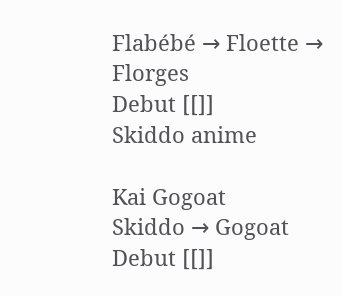Flabébé → Floette → Florges
Debut [[]]
Skiddo anime

Kai Gogoat
Skiddo → Gogoat
Debut [[]]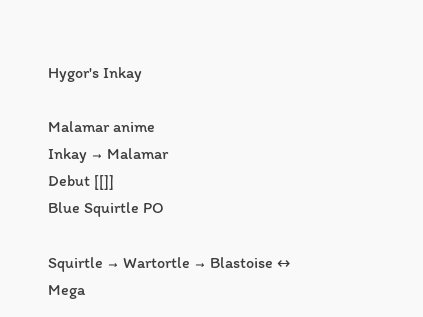Hygor's Inkay

Malamar anime
Inkay → Malamar
Debut [[]]
Blue Squirtle PO

Squirtle → Wartortle → Blastoise ↔ Mega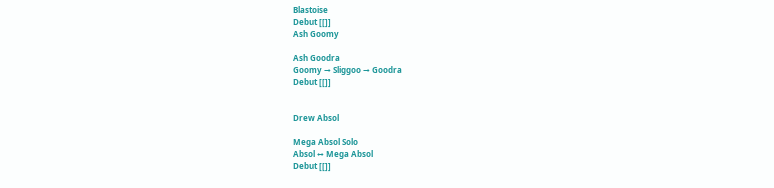Blastoise
Debut [[]]
Ash Goomy

Ash Goodra
Goomy → Sliggoo → Goodra
Debut [[]]


Drew Absol

Mega Absol Solo
Absol ↔ Mega Absol
Debut [[]]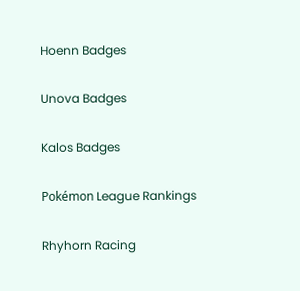Hoenn Badges

Unova Badges

Kalos Badges

Pokémon League Rankings

Rhyhorn Racing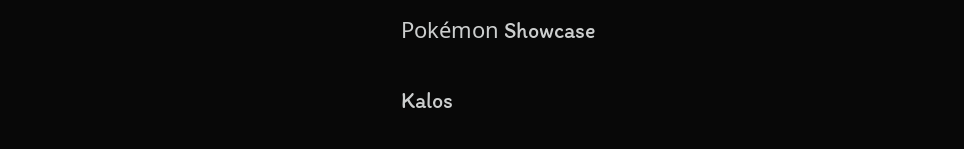Pokémon Showcase

Kalos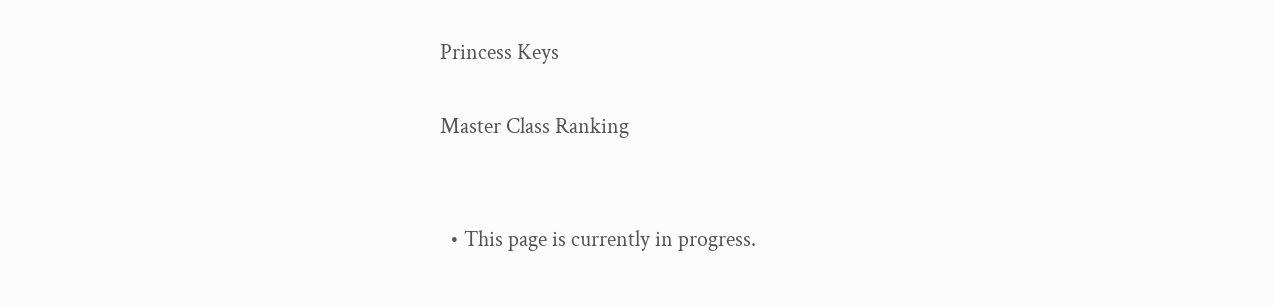Princess Keys

Master Class Ranking


  • This page is currently in progress.